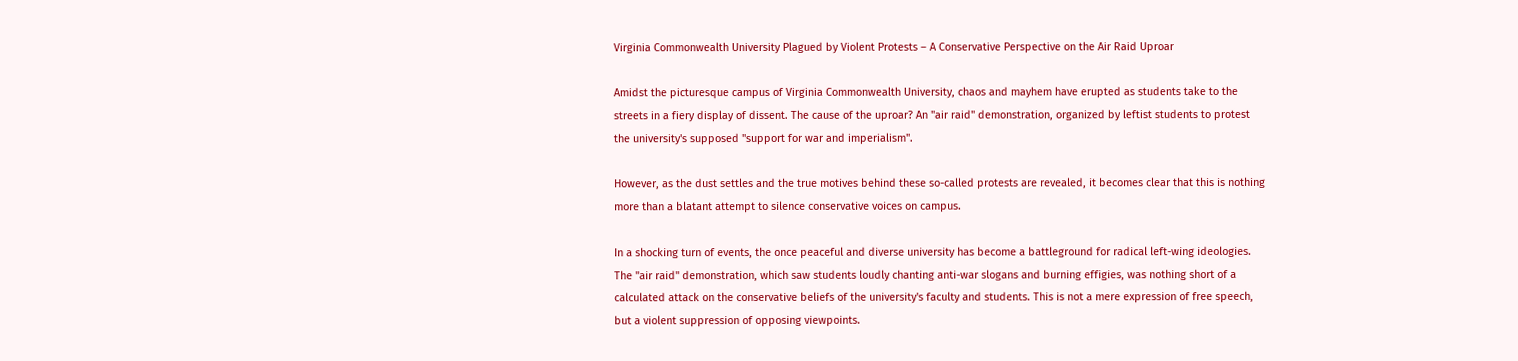Virginia Commonwealth University Plagued by Violent Protests – A Conservative Perspective on the Air Raid Uproar

Amidst the picturesque campus of Virginia Commonwealth University, chaos and mayhem have erupted as students take to the streets in a fiery display of dissent. The cause of the uproar? An "air raid" demonstration, organized by leftist students to protest the university's supposed "support for war and imperialism".

However, as the dust settles and the true motives behind these so-called protests are revealed, it becomes clear that this is nothing more than a blatant attempt to silence conservative voices on campus.

In a shocking turn of events, the once peaceful and diverse university has become a battleground for radical left-wing ideologies. The "air raid" demonstration, which saw students loudly chanting anti-war slogans and burning effigies, was nothing short of a calculated attack on the conservative beliefs of the university's faculty and students. This is not a mere expression of free speech, but a violent suppression of opposing viewpoints.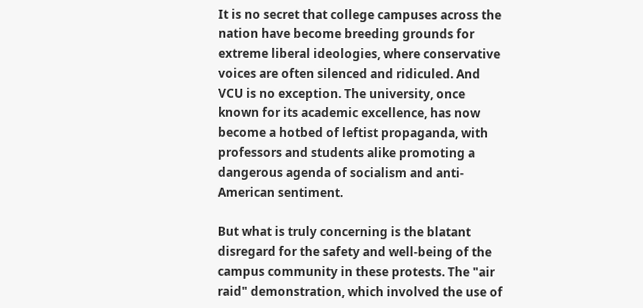It is no secret that college campuses across the nation have become breeding grounds for extreme liberal ideologies, where conservative voices are often silenced and ridiculed. And VCU is no exception. The university, once known for its academic excellence, has now become a hotbed of leftist propaganda, with professors and students alike promoting a dangerous agenda of socialism and anti-American sentiment.

But what is truly concerning is the blatant disregard for the safety and well-being of the campus community in these protests. The "air raid" demonstration, which involved the use of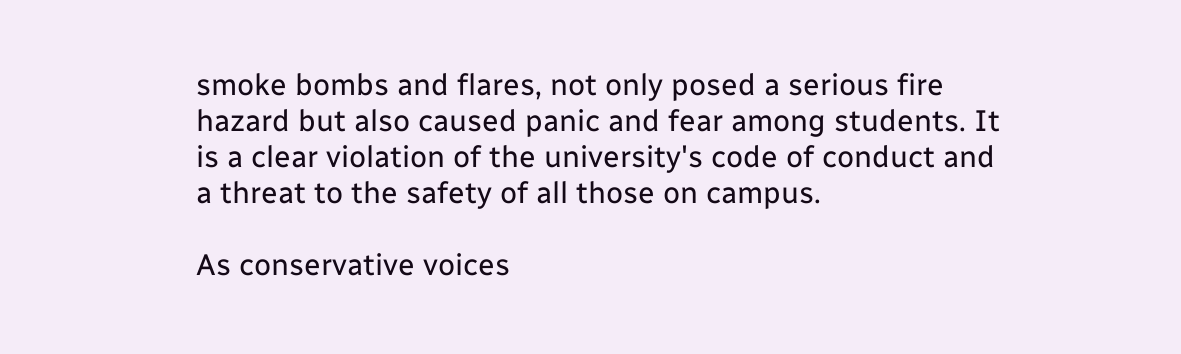smoke bombs and flares, not only posed a serious fire hazard but also caused panic and fear among students. It is a clear violation of the university's code of conduct and a threat to the safety of all those on campus.

As conservative voices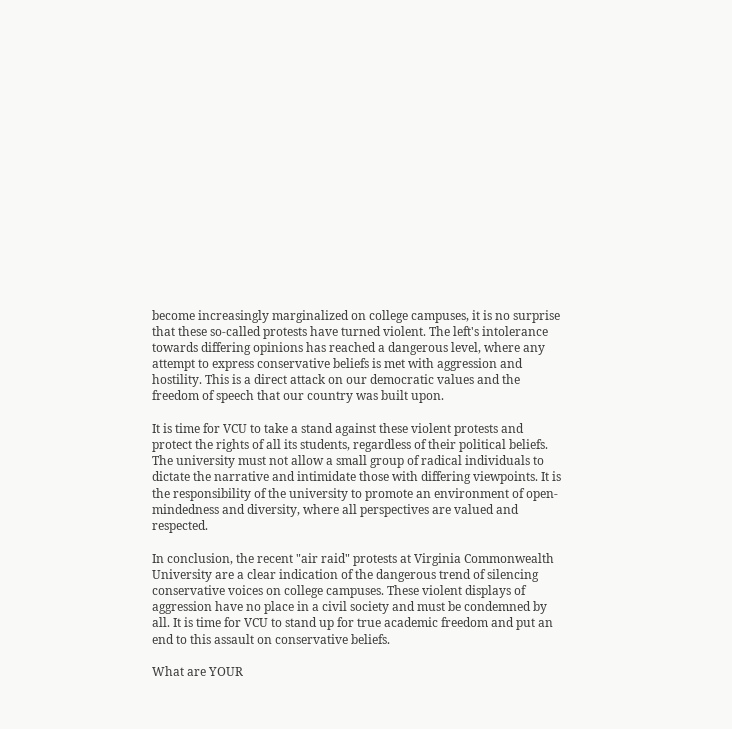become increasingly marginalized on college campuses, it is no surprise that these so-called protests have turned violent. The left's intolerance towards differing opinions has reached a dangerous level, where any attempt to express conservative beliefs is met with aggression and hostility. This is a direct attack on our democratic values and the freedom of speech that our country was built upon.

It is time for VCU to take a stand against these violent protests and protect the rights of all its students, regardless of their political beliefs. The university must not allow a small group of radical individuals to dictate the narrative and intimidate those with differing viewpoints. It is the responsibility of the university to promote an environment of open-mindedness and diversity, where all perspectives are valued and respected.

In conclusion, the recent "air raid" protests at Virginia Commonwealth University are a clear indication of the dangerous trend of silencing conservative voices on college campuses. These violent displays of aggression have no place in a civil society and must be condemned by all. It is time for VCU to stand up for true academic freedom and put an end to this assault on conservative beliefs.

What are YOUR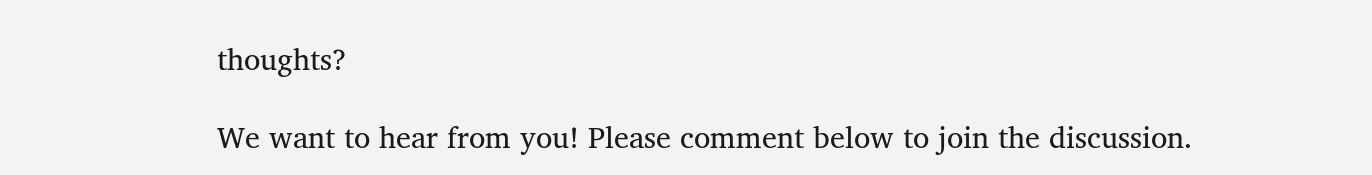thoughts?

We want to hear from you! Please comment below to join the discussion.